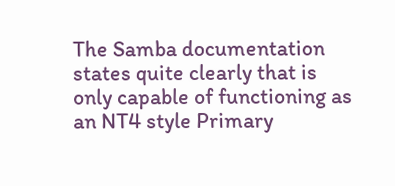The Samba documentation states quite clearly that is only capable of functioning as an NT4 style Primary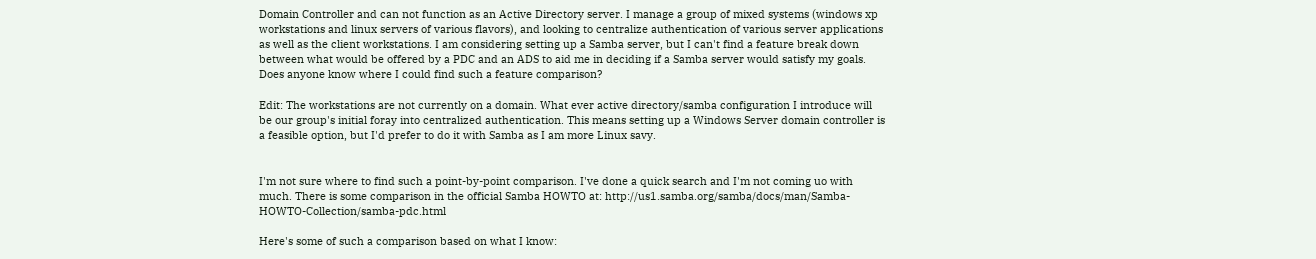Domain Controller and can not function as an Active Directory server. I manage a group of mixed systems (windows xp workstations and linux servers of various flavors), and looking to centralize authentication of various server applications as well as the client workstations. I am considering setting up a Samba server, but I can't find a feature break down between what would be offered by a PDC and an ADS to aid me in deciding if a Samba server would satisfy my goals. Does anyone know where I could find such a feature comparison?

Edit: The workstations are not currently on a domain. What ever active directory/samba configuration I introduce will be our group's initial foray into centralized authentication. This means setting up a Windows Server domain controller is a feasible option, but I'd prefer to do it with Samba as I am more Linux savy.


I'm not sure where to find such a point-by-point comparison. I've done a quick search and I'm not coming uo with much. There is some comparison in the official Samba HOWTO at: http://us1.samba.org/samba/docs/man/Samba-HOWTO-Collection/samba-pdc.html

Here's some of such a comparison based on what I know: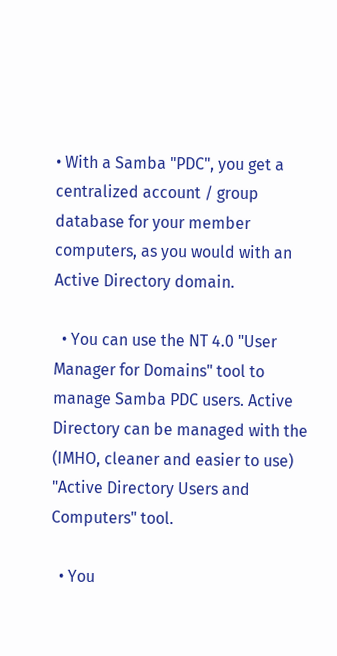• With a Samba "PDC", you get a centralized account / group database for your member computers, as you would with an Active Directory domain.

  • You can use the NT 4.0 "User Manager for Domains" tool to manage Samba PDC users. Active Directory can be managed with the (IMHO, cleaner and easier to use) "Active Directory Users and Computers" tool.

  • You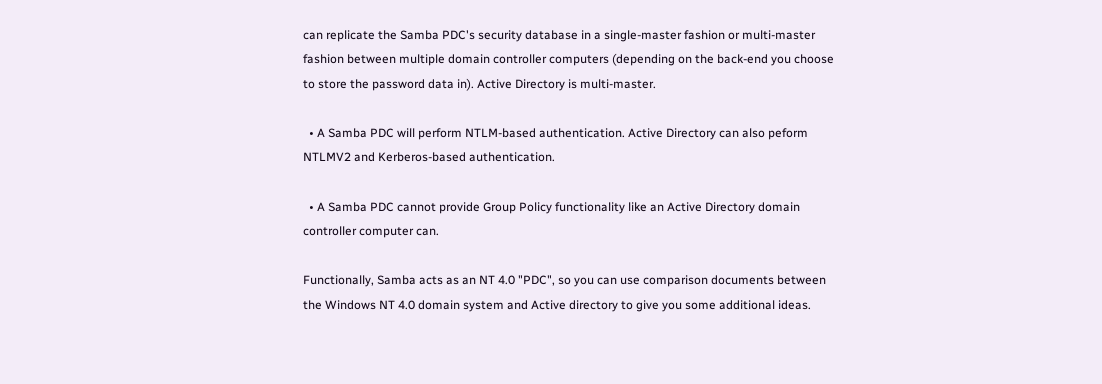can replicate the Samba PDC's security database in a single-master fashion or multi-master fashion between multiple domain controller computers (depending on the back-end you choose to store the password data in). Active Directory is multi-master.

  • A Samba PDC will perform NTLM-based authentication. Active Directory can also peform NTLMV2 and Kerberos-based authentication.

  • A Samba PDC cannot provide Group Policy functionality like an Active Directory domain controller computer can.

Functionally, Samba acts as an NT 4.0 "PDC", so you can use comparison documents between the Windows NT 4.0 domain system and Active directory to give you some additional ideas.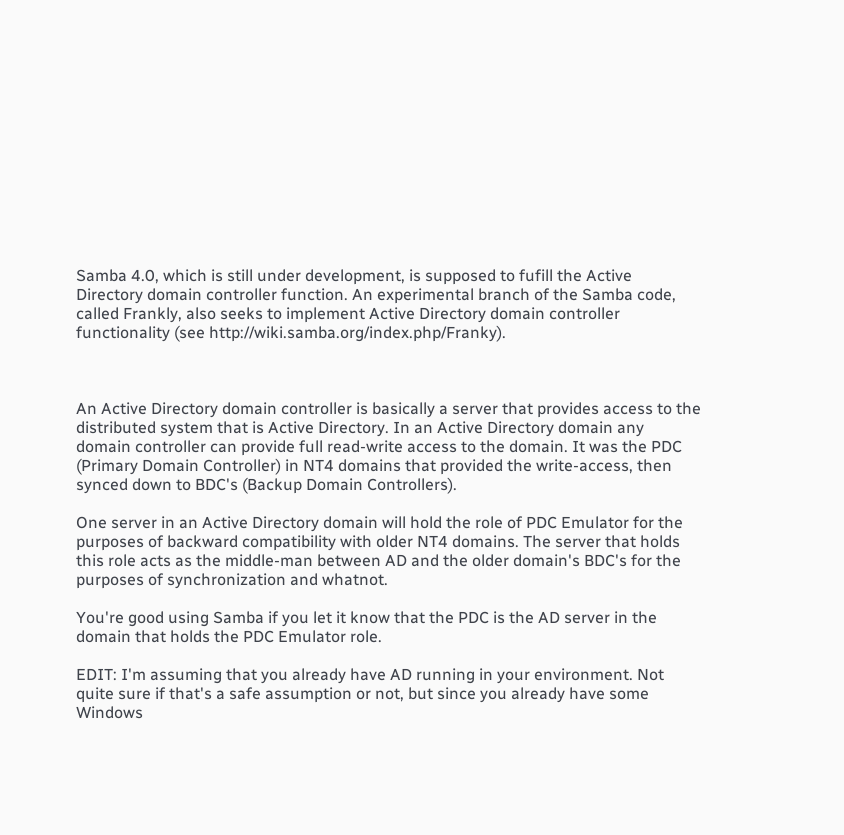Samba 4.0, which is still under development, is supposed to fufill the Active Directory domain controller function. An experimental branch of the Samba code, called Frankly, also seeks to implement Active Directory domain controller functionality (see http://wiki.samba.org/index.php/Franky).



An Active Directory domain controller is basically a server that provides access to the distributed system that is Active Directory. In an Active Directory domain any domain controller can provide full read-write access to the domain. It was the PDC (Primary Domain Controller) in NT4 domains that provided the write-access, then synced down to BDC's (Backup Domain Controllers).

One server in an Active Directory domain will hold the role of PDC Emulator for the purposes of backward compatibility with older NT4 domains. The server that holds this role acts as the middle-man between AD and the older domain's BDC's for the purposes of synchronization and whatnot.

You're good using Samba if you let it know that the PDC is the AD server in the domain that holds the PDC Emulator role.

EDIT: I'm assuming that you already have AD running in your environment. Not quite sure if that's a safe assumption or not, but since you already have some Windows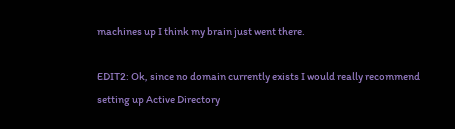machines up I think my brain just went there.

EDIT2: Ok, since no domain currently exists I would really recommend setting up Active Directory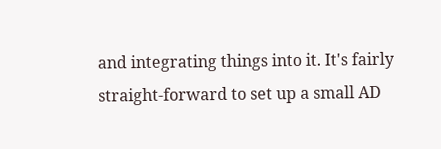and integrating things into it. It's fairly straight-forward to set up a small AD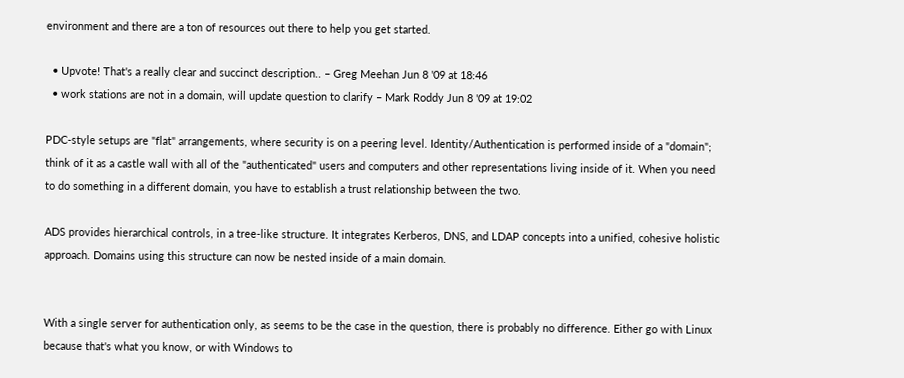environment and there are a ton of resources out there to help you get started.

  • Upvote! That's a really clear and succinct description.. – Greg Meehan Jun 8 '09 at 18:46
  • work stations are not in a domain, will update question to clarify – Mark Roddy Jun 8 '09 at 19:02

PDC-style setups are "flat" arrangements, where security is on a peering level. Identity/Authentication is performed inside of a "domain"; think of it as a castle wall with all of the "authenticated" users and computers and other representations living inside of it. When you need to do something in a different domain, you have to establish a trust relationship between the two.

ADS provides hierarchical controls, in a tree-like structure. It integrates Kerberos, DNS, and LDAP concepts into a unified, cohesive holistic approach. Domains using this structure can now be nested inside of a main domain.


With a single server for authentication only, as seems to be the case in the question, there is probably no difference. Either go with Linux because that's what you know, or with Windows to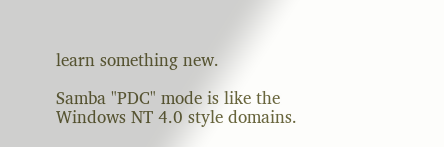learn something new.

Samba "PDC" mode is like the Windows NT 4.0 style domains.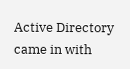Active Directory came in with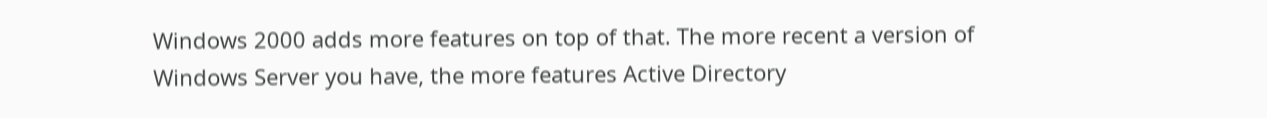Windows 2000 adds more features on top of that. The more recent a version of Windows Server you have, the more features Active Directory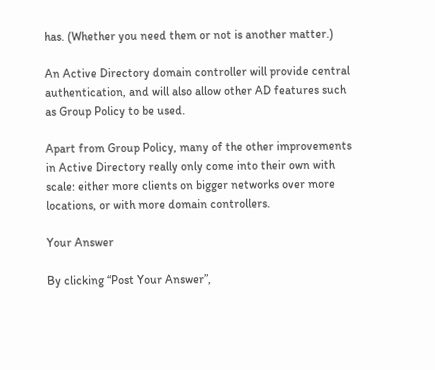has. (Whether you need them or not is another matter.)

An Active Directory domain controller will provide central authentication, and will also allow other AD features such as Group Policy to be used.

Apart from Group Policy, many of the other improvements in Active Directory really only come into their own with scale: either more clients on bigger networks over more locations, or with more domain controllers.

Your Answer

By clicking “Post Your Answer”,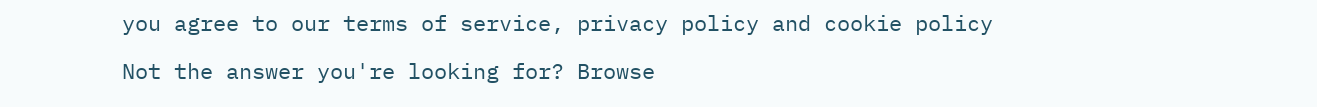you agree to our terms of service, privacy policy and cookie policy

Not the answer you're looking for? Browse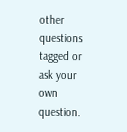other questions tagged or ask your own question.